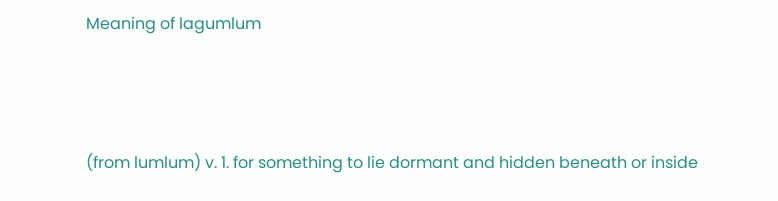Meaning of lagumlum



(from lumlum) v. 1. for something to lie dormant and hidden beneath or inside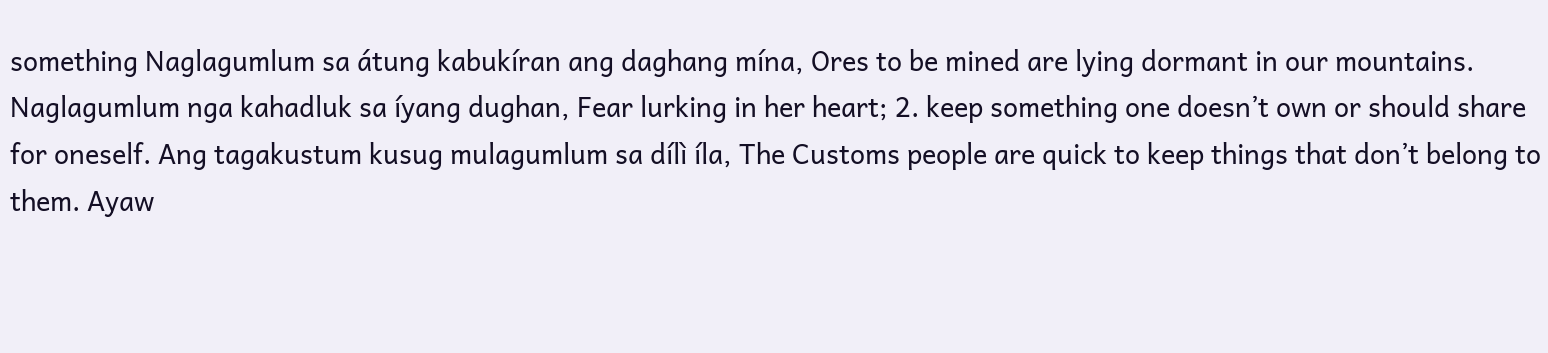something Naglagumlum sa átung kabukíran ang daghang mína, Ores to be mined are lying dormant in our mountains. Naglagumlum nga kahadluk sa íyang dughan, Fear lurking in her heart; 2. keep something one doesn’t own or should share for oneself. Ang tagakustum kusug mulagumlum sa dílì íla, The Customs people are quick to keep things that don’t belong to them. Ayaw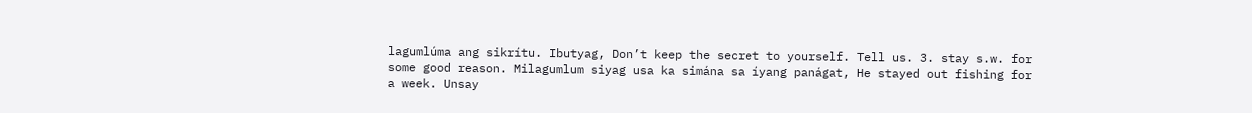lagumlúma ang sikrítu. Ibutyag, Don’t keep the secret to yourself. Tell us. 3. stay s.w. for some good reason. Milagumlum siyag usa ka simána sa íyang panágat, He stayed out fishing for a week. Unsay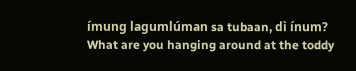ímung lagumlúman sa tubaan, dì ínum? What are you hanging around at the toddy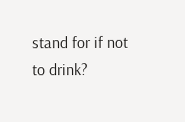stand for if not to drink?